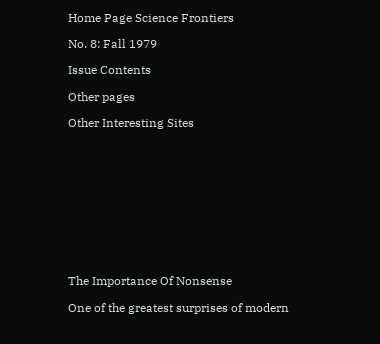Home Page Science Frontiers

No. 8: Fall 1979

Issue Contents

Other pages

Other Interesting Sites











The Importance Of Nonsense

One of the greatest surprises of modern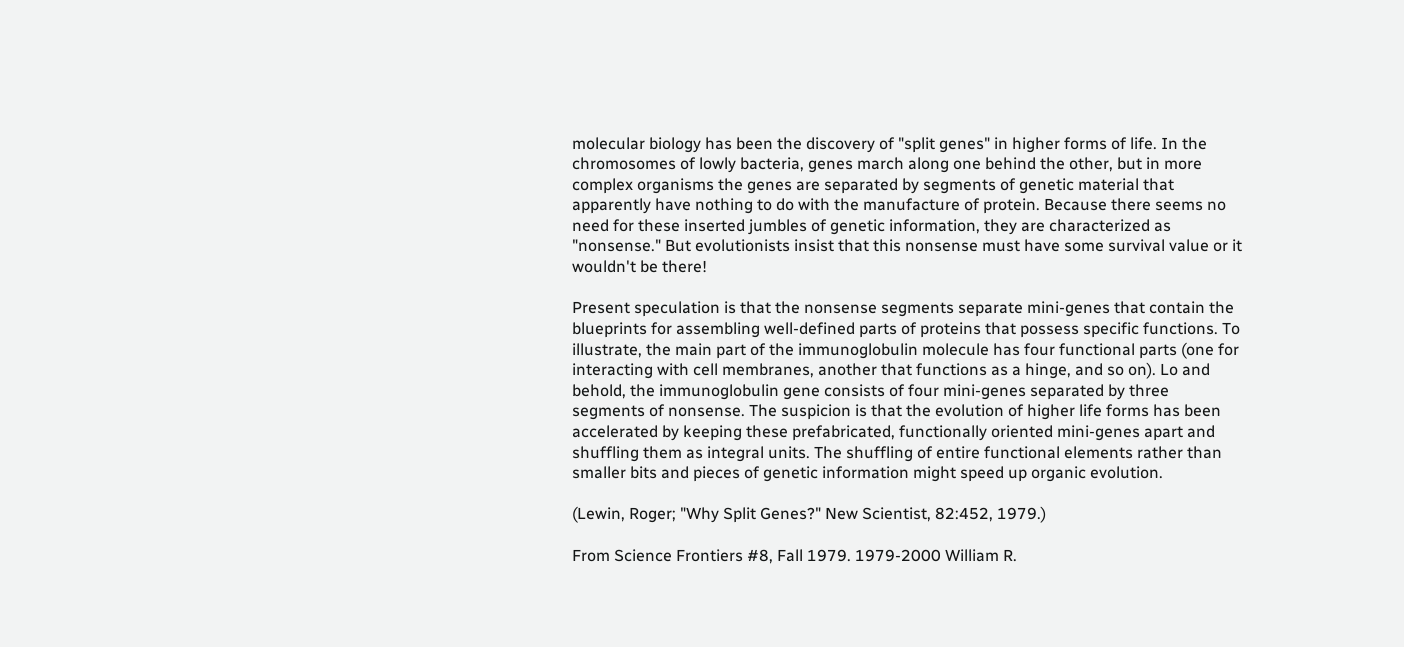molecular biology has been the discovery of "split genes" in higher forms of life. In the chromosomes of lowly bacteria, genes march along one behind the other, but in more complex organisms the genes are separated by segments of genetic material that apparently have nothing to do with the manufacture of protein. Because there seems no need for these inserted jumbles of genetic information, they are characterized as "nonsense." But evolutionists insist that this nonsense must have some survival value or it wouldn't be there!

Present speculation is that the nonsense segments separate mini-genes that contain the blueprints for assembling well-defined parts of proteins that possess specific functions. To illustrate, the main part of the immunoglobulin molecule has four functional parts (one for interacting with cell membranes, another that functions as a hinge, and so on). Lo and behold, the immunoglobulin gene consists of four mini-genes separated by three segments of nonsense. The suspicion is that the evolution of higher life forms has been accelerated by keeping these prefabricated, functionally oriented mini-genes apart and shuffling them as integral units. The shuffling of entire functional elements rather than smaller bits and pieces of genetic information might speed up organic evolution.

(Lewin, Roger; "Why Split Genes?" New Scientist, 82:452, 1979.)

From Science Frontiers #8, Fall 1979. 1979-2000 William R.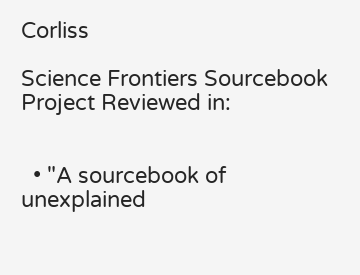Corliss

Science Frontiers Sourcebook Project Reviewed in:


  • "A sourcebook of unexplained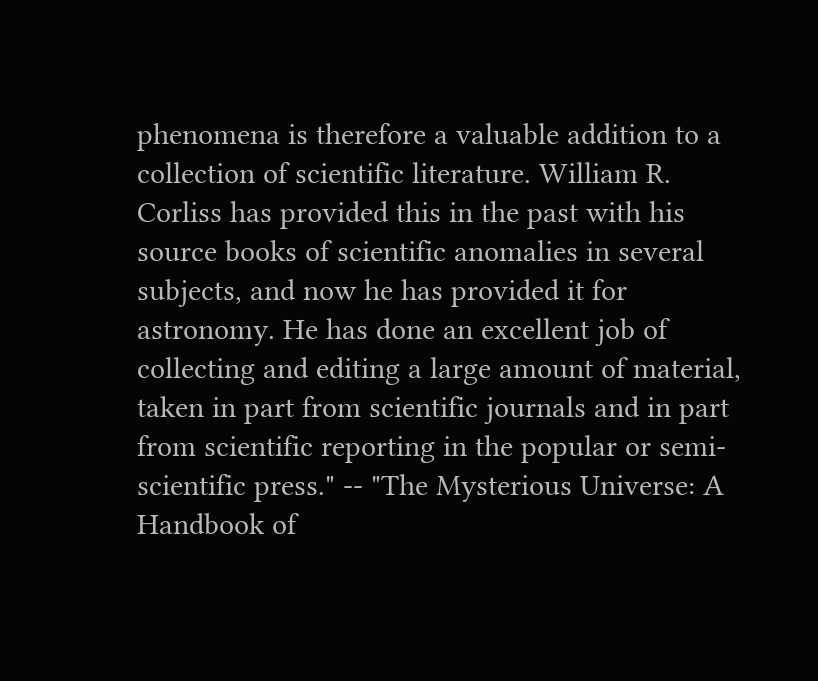phenomena is therefore a valuable addition to a collection of scientific literature. William R. Corliss has provided this in the past with his source books of scientific anomalies in several subjects, and now he has provided it for astronomy. He has done an excellent job of collecting and editing a large amount of material, taken in part from scientific journals and in part from scientific reporting in the popular or semi-scientific press." -- "The Mysterious Universe: A Handbook of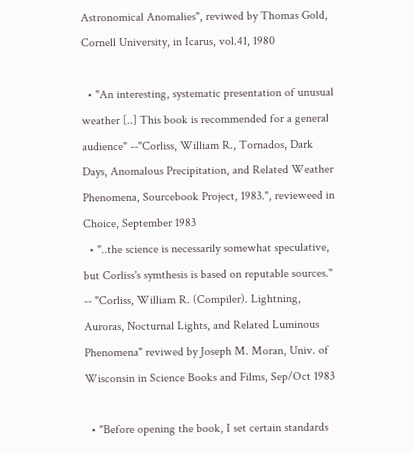Astronomical Anomalies", reviwed by Thomas Gold, Cornell University, in Icarus, vol.41, 1980

  • "An interesting, systematic presentation of unusual weather [..] This book is recommended for a general audience" --"Corliss, William R., Tornados, Dark Days, Anomalous Precipitation, and Related Weather Phenomena, Sourcebook Project, 1983.", revieweed in Choice, September 1983
  • "..the science is necessarily somewhat speculative, but Corliss's symthesis is based on reputable sources." -- "Corliss, William R. (Compiler). Lightning, Auroras, Nocturnal Lights, and Related Luminous Phenomena" reviwed by Joseph M. Moran, Univ. of Wisconsin in Science Books and Films, Sep/Oct 1983

  • "Before opening the book, I set certain standards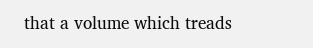that a volume which treads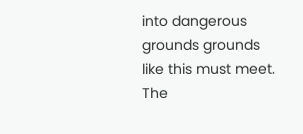into dangerous grounds grounds like this must meet. The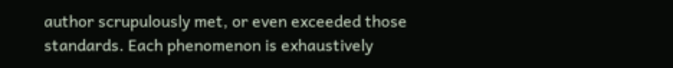author scrupulously met, or even exceeded those standards. Each phenomenon is exhaustively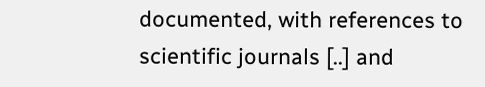documented, with references to scientific journals [..] and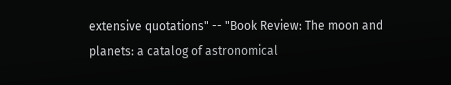extensive quotations" -- "Book Review: The moon and planets: a catalog of astronomical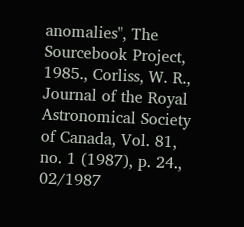anomalies", The Sourcebook Project, 1985., Corliss, W. R., Journal of the Royal Astronomical Society of Canada, Vol. 81, no. 1 (1987), p. 24., 02/1987